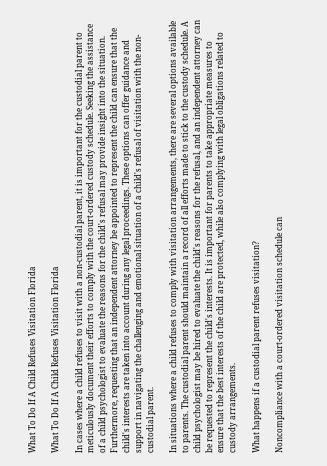What To Do If A Child Refuses Visitation Florida

What To Do If A Child Refuses Visitation Florida

In cases where a child refuses to visit with a non-custodial parent, it is important for the custodial parent to meticulously document their efforts to comply with the court-ordered custody schedule. Seeking the assistance of a child psychologist to evaluate the reasons for the child's refusal may provide insight into the situation. Furthermore, requesting that an independent attorney be appointed to represent the child can ensure that the child's interests are taken into account during any legal proceedings. These options can offer guidance and support in navigating the challenging and emotional situation of a child's refusal of visitation with the non-custodial parent.

In situations where a child refuses to comply with visitation arrangements, there are several options available to parents. The custodial parent should maintain a record of all efforts made to stick to the custody schedule. A child psychologist may be hired to evaluate the child's reasons for the refusal, and an independent attorney can be requested to represent the child's interests. It is important for parents to take appropriate measures to ensure that the best interests of the child are protected, while also complying with legal obligations related to custody arrangements.

What happens if a custodial parent refuses visitation?

Noncompliance with a court-ordered visitation schedule can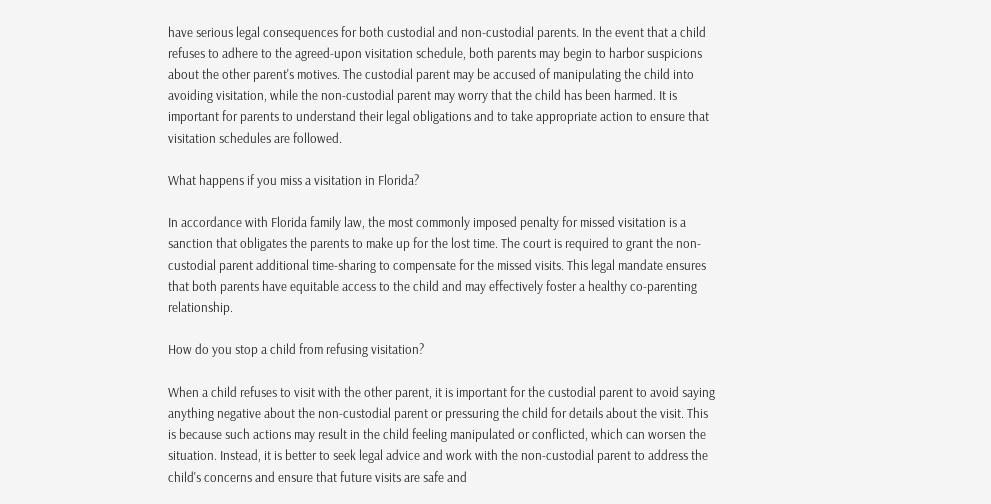have serious legal consequences for both custodial and non-custodial parents. In the event that a child refuses to adhere to the agreed-upon visitation schedule, both parents may begin to harbor suspicions about the other parent's motives. The custodial parent may be accused of manipulating the child into avoiding visitation, while the non-custodial parent may worry that the child has been harmed. It is important for parents to understand their legal obligations and to take appropriate action to ensure that visitation schedules are followed.

What happens if you miss a visitation in Florida?

In accordance with Florida family law, the most commonly imposed penalty for missed visitation is a sanction that obligates the parents to make up for the lost time. The court is required to grant the non-custodial parent additional time-sharing to compensate for the missed visits. This legal mandate ensures that both parents have equitable access to the child and may effectively foster a healthy co-parenting relationship.

How do you stop a child from refusing visitation?

When a child refuses to visit with the other parent, it is important for the custodial parent to avoid saying anything negative about the non-custodial parent or pressuring the child for details about the visit. This is because such actions may result in the child feeling manipulated or conflicted, which can worsen the situation. Instead, it is better to seek legal advice and work with the non-custodial parent to address the child's concerns and ensure that future visits are safe and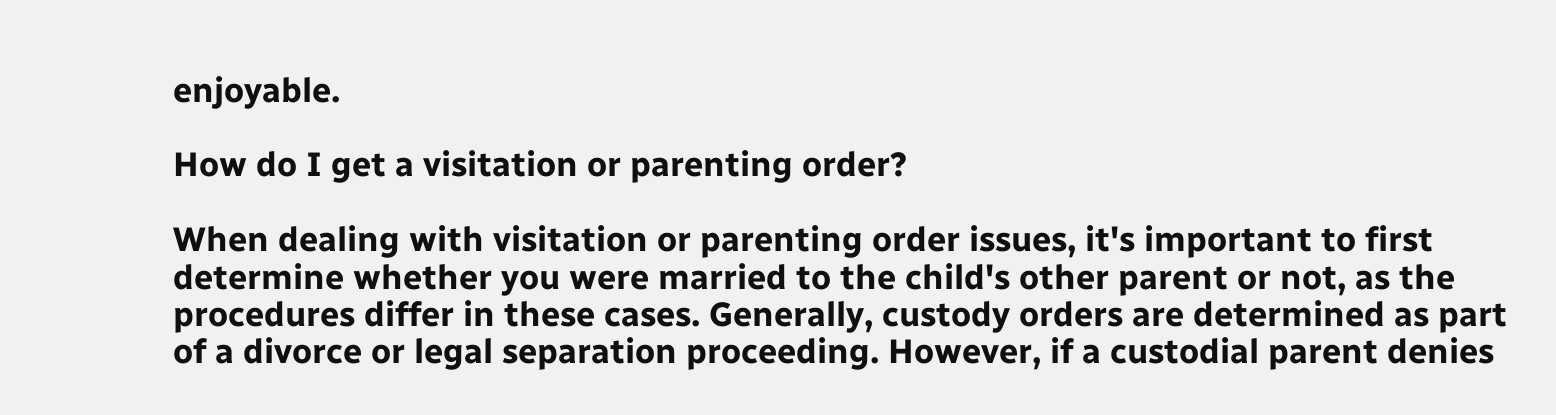enjoyable.

How do I get a visitation or parenting order?

When dealing with visitation or parenting order issues, it's important to first determine whether you were married to the child's other parent or not, as the procedures differ in these cases. Generally, custody orders are determined as part of a divorce or legal separation proceeding. However, if a custodial parent denies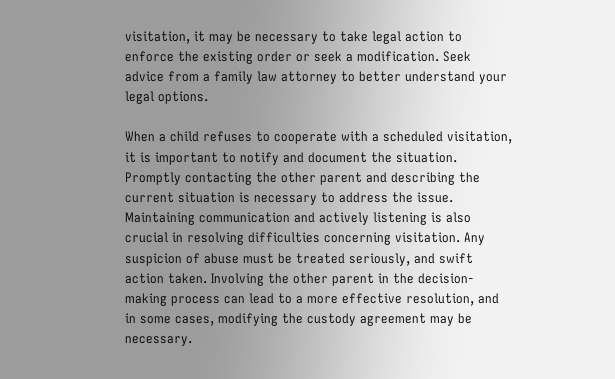visitation, it may be necessary to take legal action to enforce the existing order or seek a modification. Seek advice from a family law attorney to better understand your legal options.

When a child refuses to cooperate with a scheduled visitation, it is important to notify and document the situation. Promptly contacting the other parent and describing the current situation is necessary to address the issue. Maintaining communication and actively listening is also crucial in resolving difficulties concerning visitation. Any suspicion of abuse must be treated seriously, and swift action taken. Involving the other parent in the decision-making process can lead to a more effective resolution, and in some cases, modifying the custody agreement may be necessary.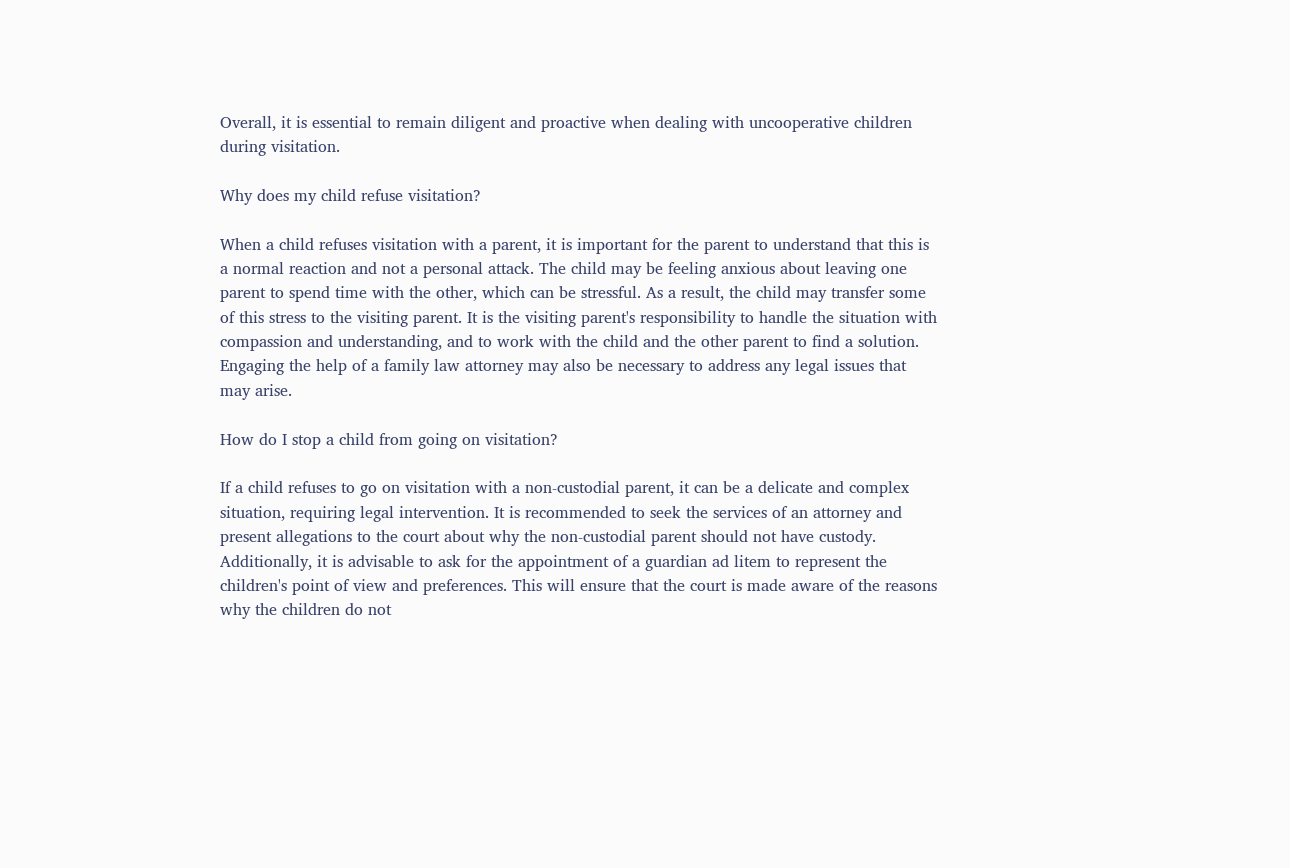Overall, it is essential to remain diligent and proactive when dealing with uncooperative children during visitation.

Why does my child refuse visitation?

When a child refuses visitation with a parent, it is important for the parent to understand that this is a normal reaction and not a personal attack. The child may be feeling anxious about leaving one parent to spend time with the other, which can be stressful. As a result, the child may transfer some of this stress to the visiting parent. It is the visiting parent's responsibility to handle the situation with compassion and understanding, and to work with the child and the other parent to find a solution. Engaging the help of a family law attorney may also be necessary to address any legal issues that may arise.

How do I stop a child from going on visitation?

If a child refuses to go on visitation with a non-custodial parent, it can be a delicate and complex situation, requiring legal intervention. It is recommended to seek the services of an attorney and present allegations to the court about why the non-custodial parent should not have custody. Additionally, it is advisable to ask for the appointment of a guardian ad litem to represent the children's point of view and preferences. This will ensure that the court is made aware of the reasons why the children do not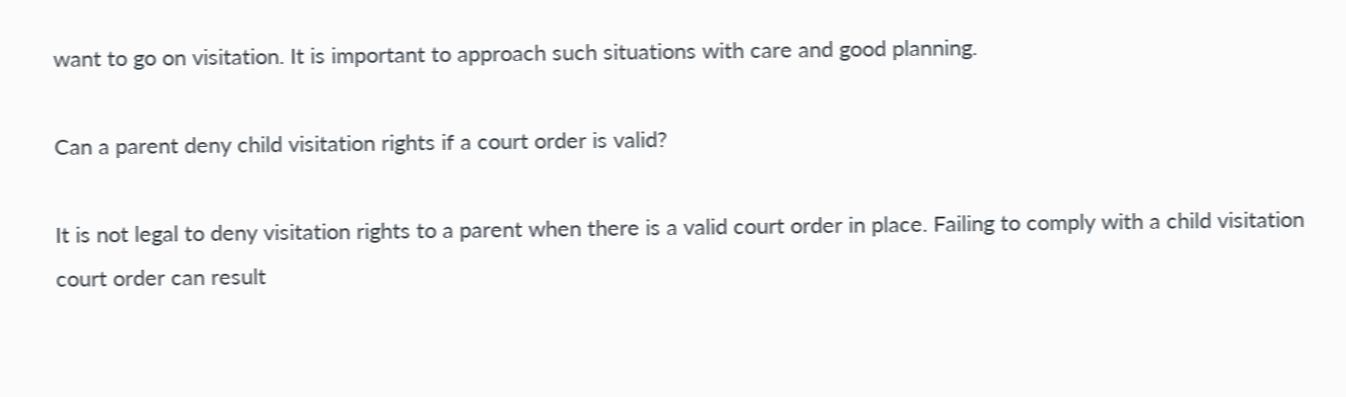want to go on visitation. It is important to approach such situations with care and good planning.

Can a parent deny child visitation rights if a court order is valid?

It is not legal to deny visitation rights to a parent when there is a valid court order in place. Failing to comply with a child visitation court order can result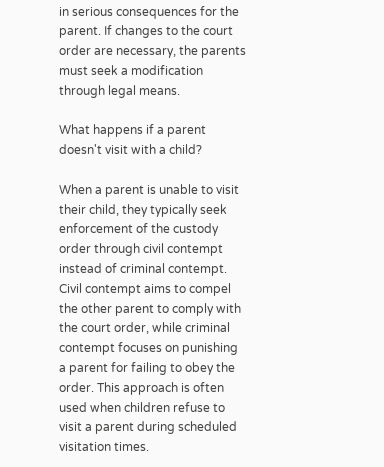in serious consequences for the parent. If changes to the court order are necessary, the parents must seek a modification through legal means.

What happens if a parent doesn't visit with a child?

When a parent is unable to visit their child, they typically seek enforcement of the custody order through civil contempt instead of criminal contempt. Civil contempt aims to compel the other parent to comply with the court order, while criminal contempt focuses on punishing a parent for failing to obey the order. This approach is often used when children refuse to visit a parent during scheduled visitation times.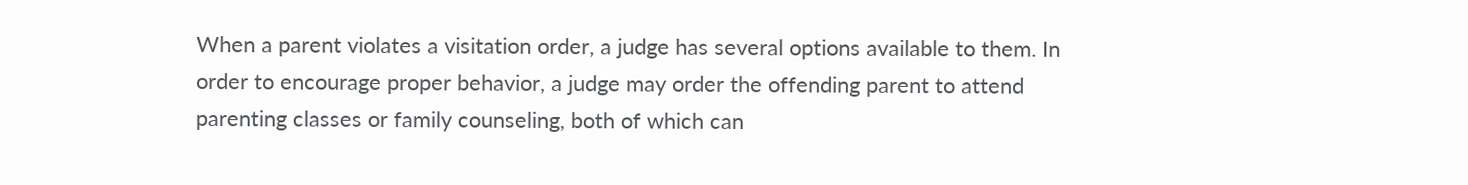When a parent violates a visitation order, a judge has several options available to them. In order to encourage proper behavior, a judge may order the offending parent to attend parenting classes or family counseling, both of which can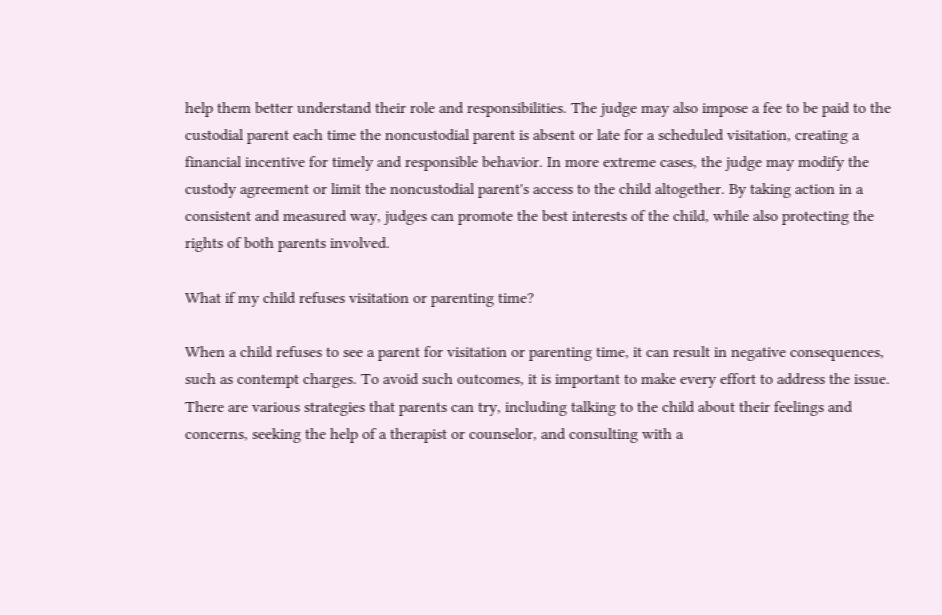help them better understand their role and responsibilities. The judge may also impose a fee to be paid to the custodial parent each time the noncustodial parent is absent or late for a scheduled visitation, creating a financial incentive for timely and responsible behavior. In more extreme cases, the judge may modify the custody agreement or limit the noncustodial parent's access to the child altogether. By taking action in a consistent and measured way, judges can promote the best interests of the child, while also protecting the rights of both parents involved.

What if my child refuses visitation or parenting time?

When a child refuses to see a parent for visitation or parenting time, it can result in negative consequences, such as contempt charges. To avoid such outcomes, it is important to make every effort to address the issue. There are various strategies that parents can try, including talking to the child about their feelings and concerns, seeking the help of a therapist or counselor, and consulting with a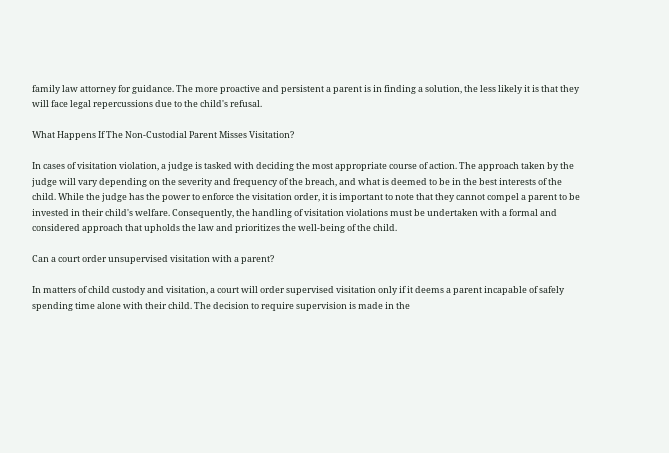family law attorney for guidance. The more proactive and persistent a parent is in finding a solution, the less likely it is that they will face legal repercussions due to the child's refusal.

What Happens If The Non-Custodial Parent Misses Visitation?

In cases of visitation violation, a judge is tasked with deciding the most appropriate course of action. The approach taken by the judge will vary depending on the severity and frequency of the breach, and what is deemed to be in the best interests of the child. While the judge has the power to enforce the visitation order, it is important to note that they cannot compel a parent to be invested in their child's welfare. Consequently, the handling of visitation violations must be undertaken with a formal and considered approach that upholds the law and prioritizes the well-being of the child.

Can a court order unsupervised visitation with a parent?

In matters of child custody and visitation, a court will order supervised visitation only if it deems a parent incapable of safely spending time alone with their child. The decision to require supervision is made in the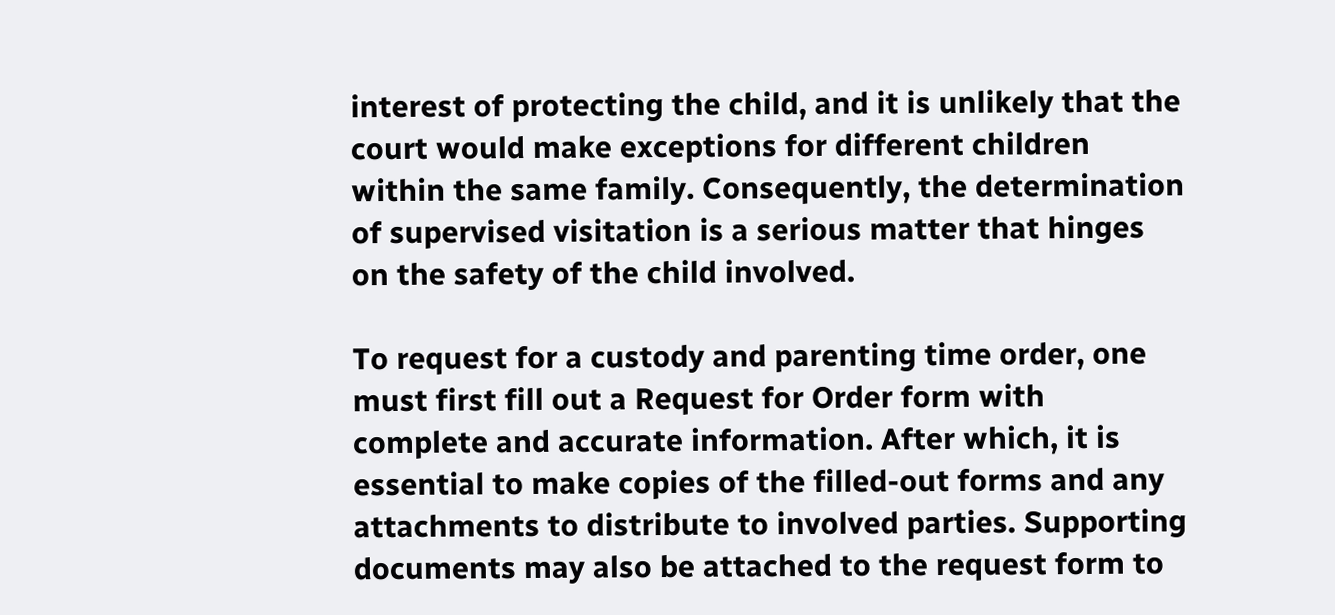interest of protecting the child, and it is unlikely that the court would make exceptions for different children within the same family. Consequently, the determination of supervised visitation is a serious matter that hinges on the safety of the child involved.

To request for a custody and parenting time order, one must first fill out a Request for Order form with complete and accurate information. After which, it is essential to make copies of the filled-out forms and any attachments to distribute to involved parties. Supporting documents may also be attached to the request form to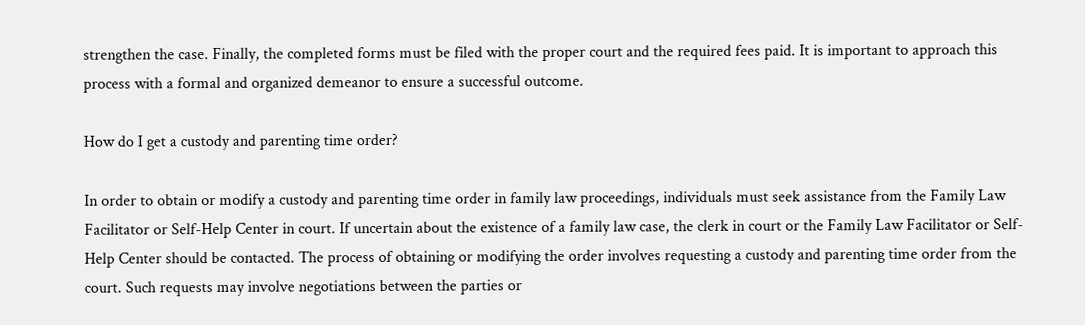strengthen the case. Finally, the completed forms must be filed with the proper court and the required fees paid. It is important to approach this process with a formal and organized demeanor to ensure a successful outcome.

How do I get a custody and parenting time order?

In order to obtain or modify a custody and parenting time order in family law proceedings, individuals must seek assistance from the Family Law Facilitator or Self-Help Center in court. If uncertain about the existence of a family law case, the clerk in court or the Family Law Facilitator or Self-Help Center should be contacted. The process of obtaining or modifying the order involves requesting a custody and parenting time order from the court. Such requests may involve negotiations between the parties or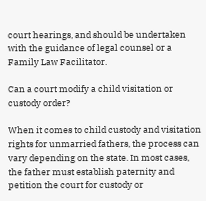court hearings, and should be undertaken with the guidance of legal counsel or a Family Law Facilitator.

Can a court modify a child visitation or custody order?

When it comes to child custody and visitation rights for unmarried fathers, the process can vary depending on the state. In most cases, the father must establish paternity and petition the court for custody or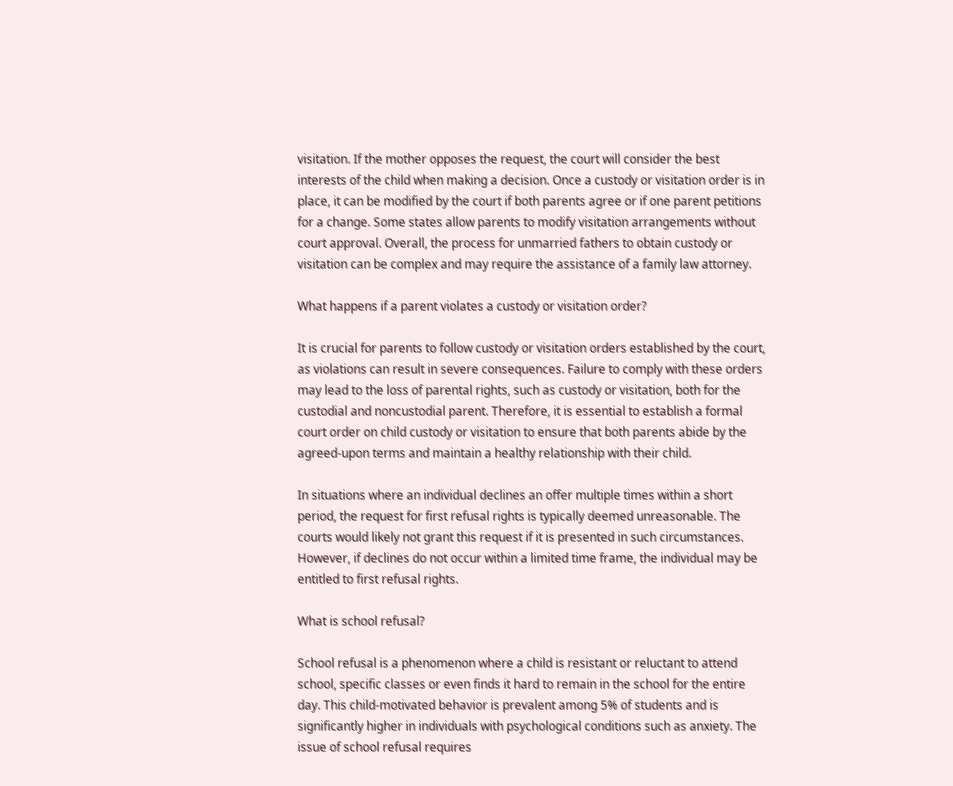visitation. If the mother opposes the request, the court will consider the best interests of the child when making a decision. Once a custody or visitation order is in place, it can be modified by the court if both parents agree or if one parent petitions for a change. Some states allow parents to modify visitation arrangements without court approval. Overall, the process for unmarried fathers to obtain custody or visitation can be complex and may require the assistance of a family law attorney.

What happens if a parent violates a custody or visitation order?

It is crucial for parents to follow custody or visitation orders established by the court, as violations can result in severe consequences. Failure to comply with these orders may lead to the loss of parental rights, such as custody or visitation, both for the custodial and noncustodial parent. Therefore, it is essential to establish a formal court order on child custody or visitation to ensure that both parents abide by the agreed-upon terms and maintain a healthy relationship with their child.

In situations where an individual declines an offer multiple times within a short period, the request for first refusal rights is typically deemed unreasonable. The courts would likely not grant this request if it is presented in such circumstances. However, if declines do not occur within a limited time frame, the individual may be entitled to first refusal rights.

What is school refusal?

School refusal is a phenomenon where a child is resistant or reluctant to attend school, specific classes or even finds it hard to remain in the school for the entire day. This child-motivated behavior is prevalent among 5% of students and is significantly higher in individuals with psychological conditions such as anxiety. The issue of school refusal requires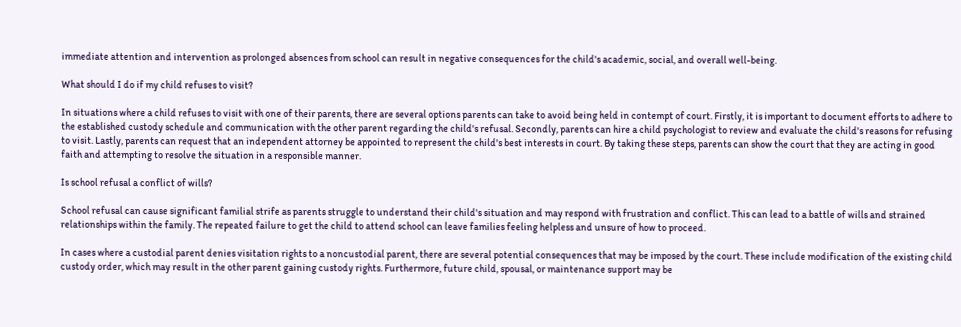immediate attention and intervention as prolonged absences from school can result in negative consequences for the child's academic, social, and overall well-being.

What should I do if my child refuses to visit?

In situations where a child refuses to visit with one of their parents, there are several options parents can take to avoid being held in contempt of court. Firstly, it is important to document efforts to adhere to the established custody schedule and communication with the other parent regarding the child's refusal. Secondly, parents can hire a child psychologist to review and evaluate the child's reasons for refusing to visit. Lastly, parents can request that an independent attorney be appointed to represent the child's best interests in court. By taking these steps, parents can show the court that they are acting in good faith and attempting to resolve the situation in a responsible manner.

Is school refusal a conflict of wills?

School refusal can cause significant familial strife as parents struggle to understand their child's situation and may respond with frustration and conflict. This can lead to a battle of wills and strained relationships within the family. The repeated failure to get the child to attend school can leave families feeling helpless and unsure of how to proceed.

In cases where a custodial parent denies visitation rights to a noncustodial parent, there are several potential consequences that may be imposed by the court. These include modification of the existing child custody order, which may result in the other parent gaining custody rights. Furthermore, future child, spousal, or maintenance support may be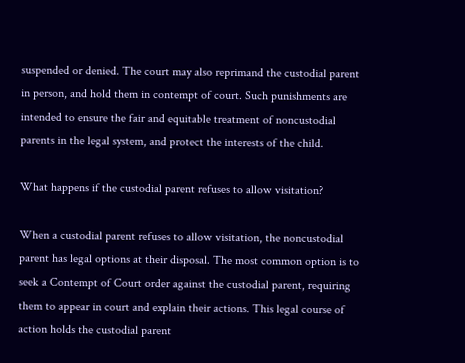suspended or denied. The court may also reprimand the custodial parent in person, and hold them in contempt of court. Such punishments are intended to ensure the fair and equitable treatment of noncustodial parents in the legal system, and protect the interests of the child.

What happens if the custodial parent refuses to allow visitation?

When a custodial parent refuses to allow visitation, the noncustodial parent has legal options at their disposal. The most common option is to seek a Contempt of Court order against the custodial parent, requiring them to appear in court and explain their actions. This legal course of action holds the custodial parent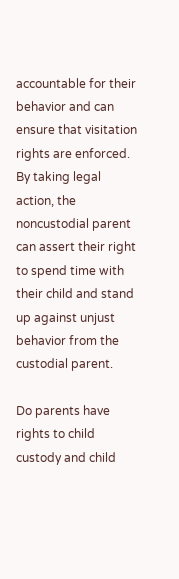accountable for their behavior and can ensure that visitation rights are enforced. By taking legal action, the noncustodial parent can assert their right to spend time with their child and stand up against unjust behavior from the custodial parent.

Do parents have rights to child custody and child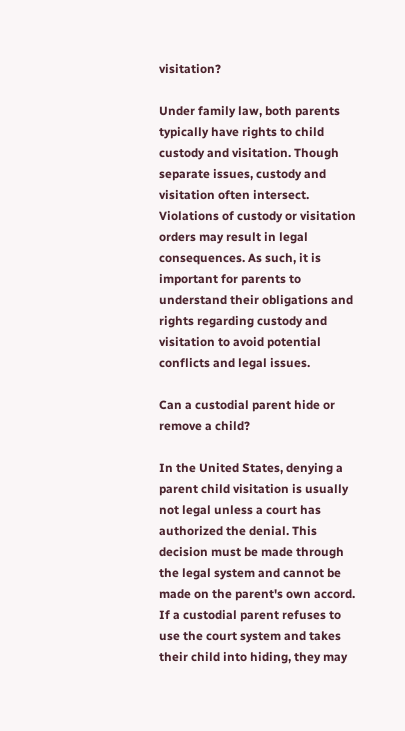visitation?

Under family law, both parents typically have rights to child custody and visitation. Though separate issues, custody and visitation often intersect. Violations of custody or visitation orders may result in legal consequences. As such, it is important for parents to understand their obligations and rights regarding custody and visitation to avoid potential conflicts and legal issues.

Can a custodial parent hide or remove a child?

In the United States, denying a parent child visitation is usually not legal unless a court has authorized the denial. This decision must be made through the legal system and cannot be made on the parent's own accord. If a custodial parent refuses to use the court system and takes their child into hiding, they may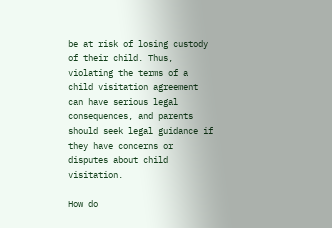be at risk of losing custody of their child. Thus, violating the terms of a child visitation agreement can have serious legal consequences, and parents should seek legal guidance if they have concerns or disputes about child visitation.

How do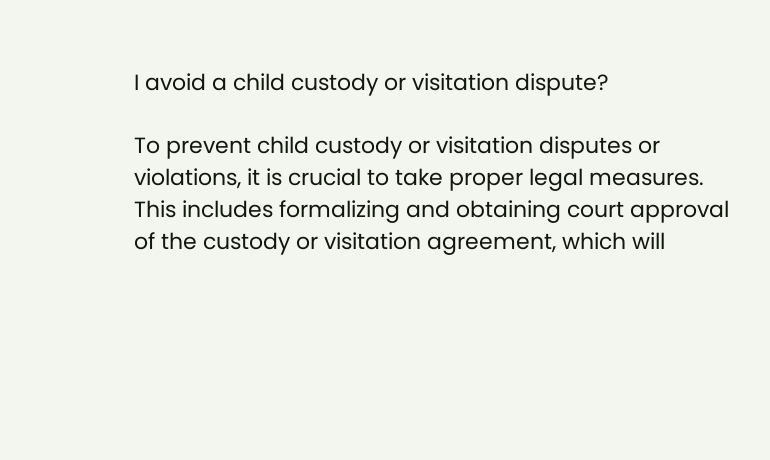I avoid a child custody or visitation dispute?

To prevent child custody or visitation disputes or violations, it is crucial to take proper legal measures. This includes formalizing and obtaining court approval of the custody or visitation agreement, which will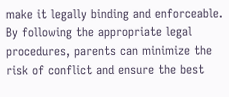make it legally binding and enforceable. By following the appropriate legal procedures, parents can minimize the risk of conflict and ensure the best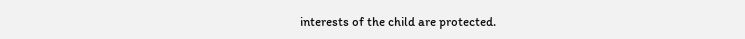interests of the child are protected.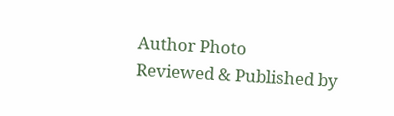Author Photo
Reviewed & Published by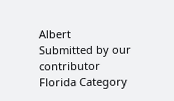Albert
Submitted by our contributor
Florida Category